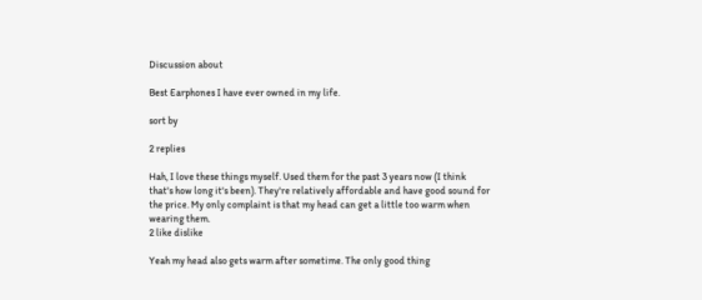Discussion about

Best Earphones I have ever owned in my life.

sort by

2 replies

Hah, I love these things myself. Used them for the past 3 years now (I think that's how long it's been). They're relatively affordable and have good sound for the price. My only complaint is that my head can get a little too warm when wearing them.
2 like dislike

Yeah my head also gets warm after sometime. The only good thing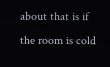about that is if the room is cold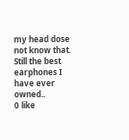my head dose not know that. Still the best earphones I have ever owned..
0 like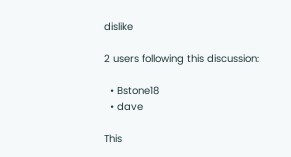dislike

2 users following this discussion:

  • Bstone18
  • dave

This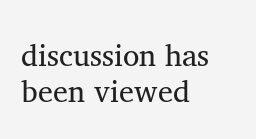discussion has been viewed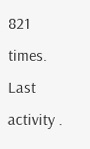821 times.
Last activity .